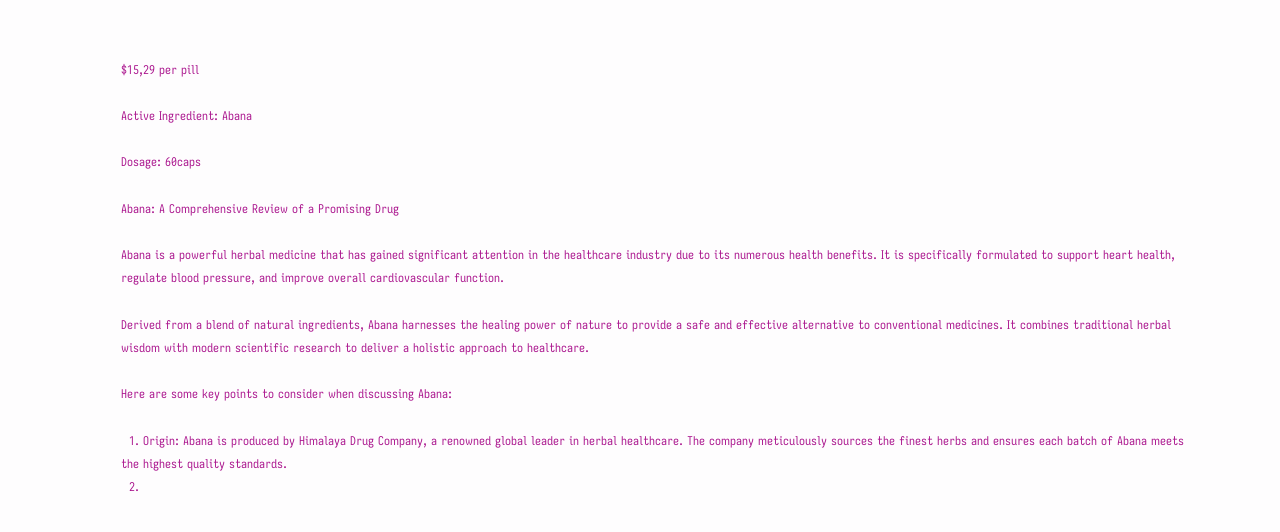$15,29 per pill

Active Ingredient: Abana

Dosage: 60caps

Abana: A Comprehensive Review of a Promising Drug

Abana is a powerful herbal medicine that has gained significant attention in the healthcare industry due to its numerous health benefits. It is specifically formulated to support heart health, regulate blood pressure, and improve overall cardiovascular function.

Derived from a blend of natural ingredients, Abana harnesses the healing power of nature to provide a safe and effective alternative to conventional medicines. It combines traditional herbal wisdom with modern scientific research to deliver a holistic approach to healthcare.

Here are some key points to consider when discussing Abana:

  1. Origin: Abana is produced by Himalaya Drug Company, a renowned global leader in herbal healthcare. The company meticulously sources the finest herbs and ensures each batch of Abana meets the highest quality standards.
  2.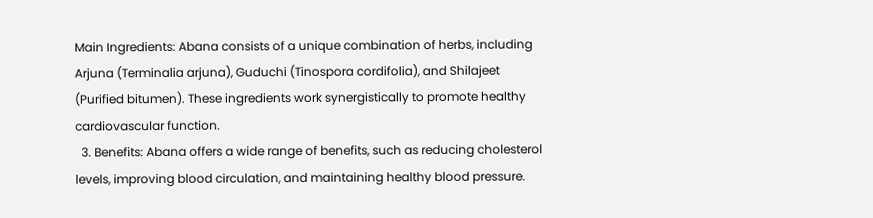Main Ingredients: Abana consists of a unique combination of herbs, including Arjuna (Terminalia arjuna), Guduchi (Tinospora cordifolia), and Shilajeet (Purified bitumen). These ingredients work synergistically to promote healthy cardiovascular function.
  3. Benefits: Abana offers a wide range of benefits, such as reducing cholesterol levels, improving blood circulation, and maintaining healthy blood pressure.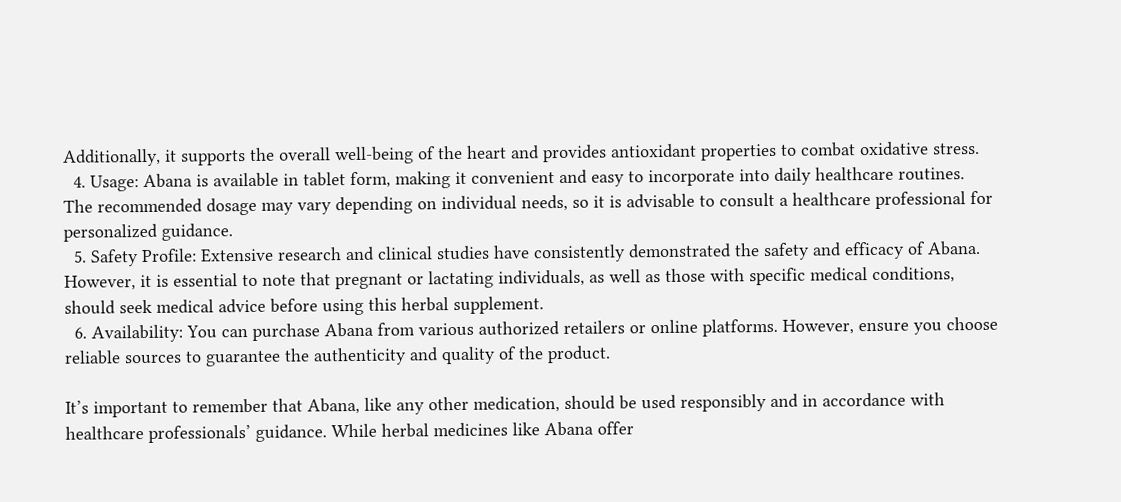Additionally, it supports the overall well-being of the heart and provides antioxidant properties to combat oxidative stress.
  4. Usage: Abana is available in tablet form, making it convenient and easy to incorporate into daily healthcare routines. The recommended dosage may vary depending on individual needs, so it is advisable to consult a healthcare professional for personalized guidance.
  5. Safety Profile: Extensive research and clinical studies have consistently demonstrated the safety and efficacy of Abana. However, it is essential to note that pregnant or lactating individuals, as well as those with specific medical conditions, should seek medical advice before using this herbal supplement.
  6. Availability: You can purchase Abana from various authorized retailers or online platforms. However, ensure you choose reliable sources to guarantee the authenticity and quality of the product.

It’s important to remember that Abana, like any other medication, should be used responsibly and in accordance with healthcare professionals’ guidance. While herbal medicines like Abana offer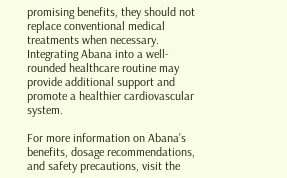promising benefits, they should not replace conventional medical treatments when necessary. Integrating Abana into a well-rounded healthcare routine may provide additional support and promote a healthier cardiovascular system.

For more information on Abana’s benefits, dosage recommendations, and safety precautions, visit the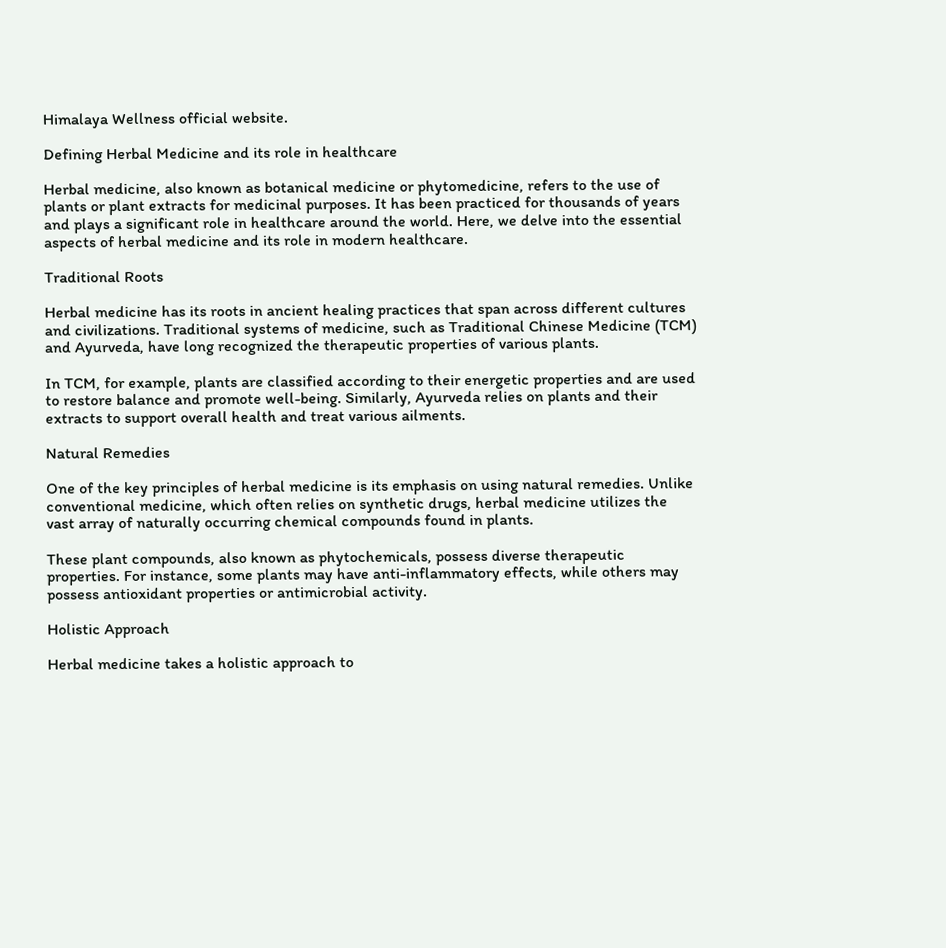Himalaya Wellness official website.

Defining Herbal Medicine and its role in healthcare

Herbal medicine, also known as botanical medicine or phytomedicine, refers to the use of plants or plant extracts for medicinal purposes. It has been practiced for thousands of years and plays a significant role in healthcare around the world. Here, we delve into the essential aspects of herbal medicine and its role in modern healthcare.

Traditional Roots

Herbal medicine has its roots in ancient healing practices that span across different cultures and civilizations. Traditional systems of medicine, such as Traditional Chinese Medicine (TCM) and Ayurveda, have long recognized the therapeutic properties of various plants.

In TCM, for example, plants are classified according to their energetic properties and are used to restore balance and promote well-being. Similarly, Ayurveda relies on plants and their extracts to support overall health and treat various ailments.

Natural Remedies

One of the key principles of herbal medicine is its emphasis on using natural remedies. Unlike conventional medicine, which often relies on synthetic drugs, herbal medicine utilizes the vast array of naturally occurring chemical compounds found in plants.

These plant compounds, also known as phytochemicals, possess diverse therapeutic properties. For instance, some plants may have anti-inflammatory effects, while others may possess antioxidant properties or antimicrobial activity.

Holistic Approach

Herbal medicine takes a holistic approach to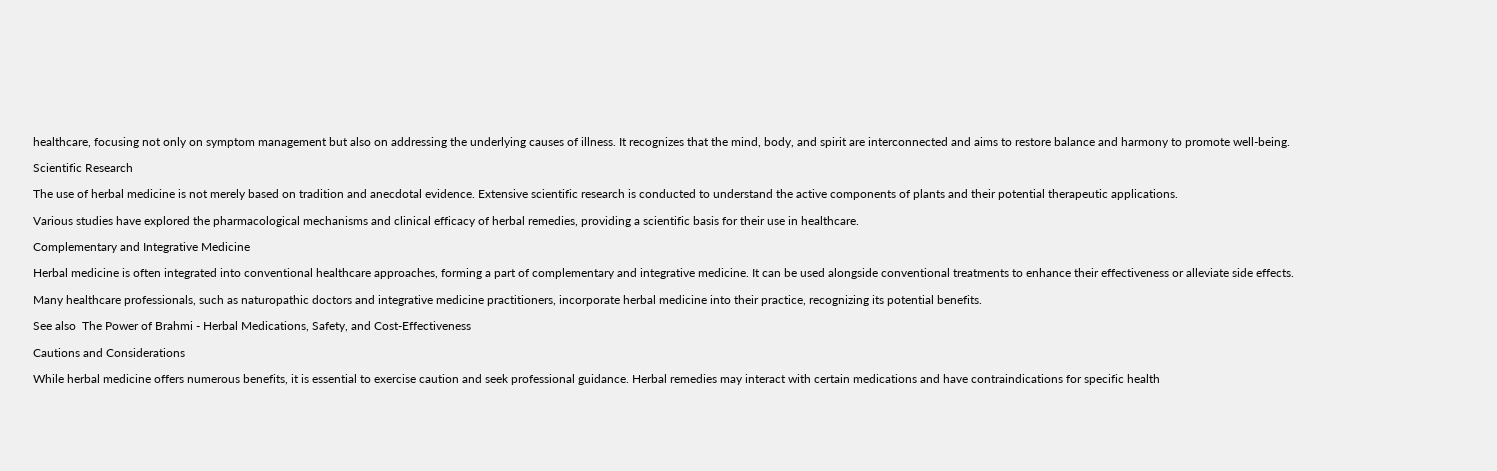healthcare, focusing not only on symptom management but also on addressing the underlying causes of illness. It recognizes that the mind, body, and spirit are interconnected and aims to restore balance and harmony to promote well-being.

Scientific Research

The use of herbal medicine is not merely based on tradition and anecdotal evidence. Extensive scientific research is conducted to understand the active components of plants and their potential therapeutic applications.

Various studies have explored the pharmacological mechanisms and clinical efficacy of herbal remedies, providing a scientific basis for their use in healthcare.

Complementary and Integrative Medicine

Herbal medicine is often integrated into conventional healthcare approaches, forming a part of complementary and integrative medicine. It can be used alongside conventional treatments to enhance their effectiveness or alleviate side effects.

Many healthcare professionals, such as naturopathic doctors and integrative medicine practitioners, incorporate herbal medicine into their practice, recognizing its potential benefits.

See also  The Power of Brahmi - Herbal Medications, Safety, and Cost-Effectiveness

Cautions and Considerations

While herbal medicine offers numerous benefits, it is essential to exercise caution and seek professional guidance. Herbal remedies may interact with certain medications and have contraindications for specific health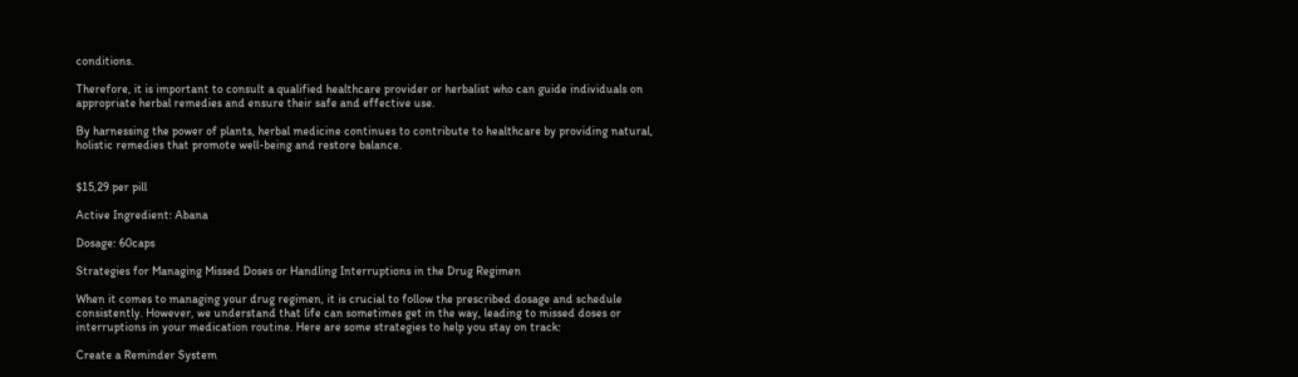conditions.

Therefore, it is important to consult a qualified healthcare provider or herbalist who can guide individuals on appropriate herbal remedies and ensure their safe and effective use.

By harnessing the power of plants, herbal medicine continues to contribute to healthcare by providing natural, holistic remedies that promote well-being and restore balance.


$15,29 per pill

Active Ingredient: Abana

Dosage: 60caps

Strategies for Managing Missed Doses or Handling Interruptions in the Drug Regimen

When it comes to managing your drug regimen, it is crucial to follow the prescribed dosage and schedule consistently. However, we understand that life can sometimes get in the way, leading to missed doses or interruptions in your medication routine. Here are some strategies to help you stay on track:

Create a Reminder System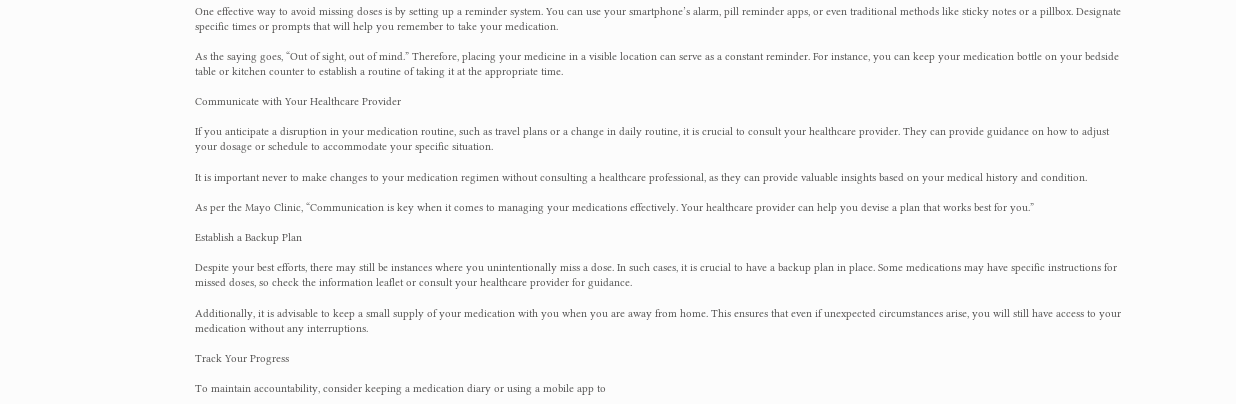One effective way to avoid missing doses is by setting up a reminder system. You can use your smartphone’s alarm, pill reminder apps, or even traditional methods like sticky notes or a pillbox. Designate specific times or prompts that will help you remember to take your medication.

As the saying goes, “Out of sight, out of mind.” Therefore, placing your medicine in a visible location can serve as a constant reminder. For instance, you can keep your medication bottle on your bedside table or kitchen counter to establish a routine of taking it at the appropriate time.

Communicate with Your Healthcare Provider

If you anticipate a disruption in your medication routine, such as travel plans or a change in daily routine, it is crucial to consult your healthcare provider. They can provide guidance on how to adjust your dosage or schedule to accommodate your specific situation.

It is important never to make changes to your medication regimen without consulting a healthcare professional, as they can provide valuable insights based on your medical history and condition.

As per the Mayo Clinic, “Communication is key when it comes to managing your medications effectively. Your healthcare provider can help you devise a plan that works best for you.”

Establish a Backup Plan

Despite your best efforts, there may still be instances where you unintentionally miss a dose. In such cases, it is crucial to have a backup plan in place. Some medications may have specific instructions for missed doses, so check the information leaflet or consult your healthcare provider for guidance.

Additionally, it is advisable to keep a small supply of your medication with you when you are away from home. This ensures that even if unexpected circumstances arise, you will still have access to your medication without any interruptions.

Track Your Progress

To maintain accountability, consider keeping a medication diary or using a mobile app to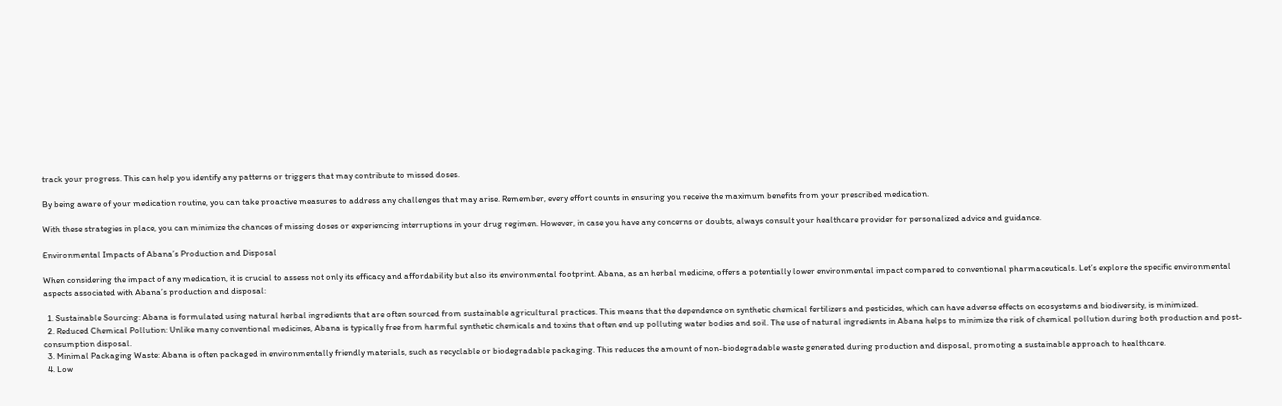track your progress. This can help you identify any patterns or triggers that may contribute to missed doses.

By being aware of your medication routine, you can take proactive measures to address any challenges that may arise. Remember, every effort counts in ensuring you receive the maximum benefits from your prescribed medication.

With these strategies in place, you can minimize the chances of missing doses or experiencing interruptions in your drug regimen. However, in case you have any concerns or doubts, always consult your healthcare provider for personalized advice and guidance.

Environmental Impacts of Abana’s Production and Disposal

When considering the impact of any medication, it is crucial to assess not only its efficacy and affordability but also its environmental footprint. Abana, as an herbal medicine, offers a potentially lower environmental impact compared to conventional pharmaceuticals. Let’s explore the specific environmental aspects associated with Abana’s production and disposal:

  1. Sustainable Sourcing: Abana is formulated using natural herbal ingredients that are often sourced from sustainable agricultural practices. This means that the dependence on synthetic chemical fertilizers and pesticides, which can have adverse effects on ecosystems and biodiversity, is minimized.
  2. Reduced Chemical Pollution: Unlike many conventional medicines, Abana is typically free from harmful synthetic chemicals and toxins that often end up polluting water bodies and soil. The use of natural ingredients in Abana helps to minimize the risk of chemical pollution during both production and post-consumption disposal.
  3. Minimal Packaging Waste: Abana is often packaged in environmentally friendly materials, such as recyclable or biodegradable packaging. This reduces the amount of non-biodegradable waste generated during production and disposal, promoting a sustainable approach to healthcare.
  4. Low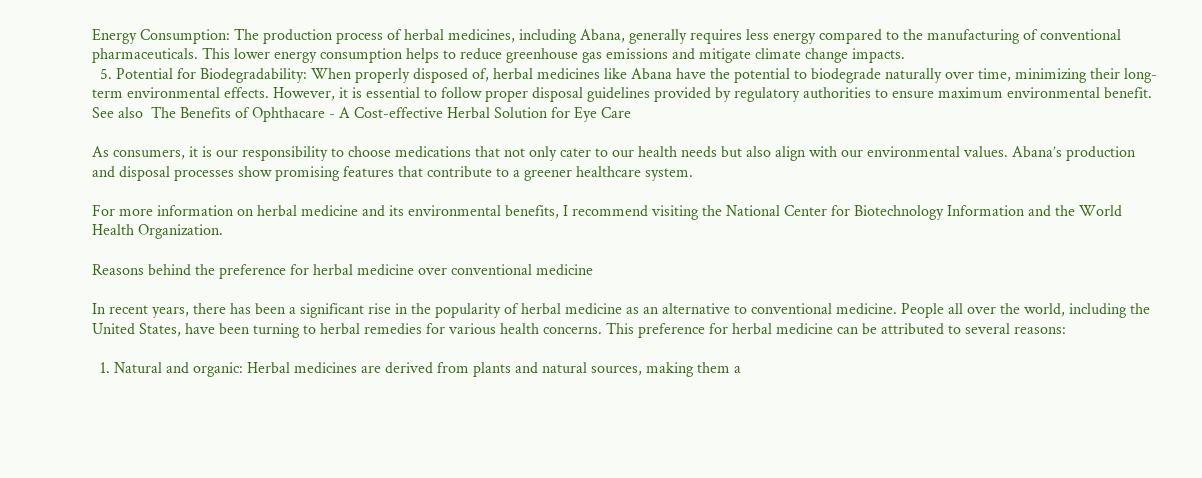Energy Consumption: The production process of herbal medicines, including Abana, generally requires less energy compared to the manufacturing of conventional pharmaceuticals. This lower energy consumption helps to reduce greenhouse gas emissions and mitigate climate change impacts.
  5. Potential for Biodegradability: When properly disposed of, herbal medicines like Abana have the potential to biodegrade naturally over time, minimizing their long-term environmental effects. However, it is essential to follow proper disposal guidelines provided by regulatory authorities to ensure maximum environmental benefit.
See also  The Benefits of Ophthacare - A Cost-effective Herbal Solution for Eye Care

As consumers, it is our responsibility to choose medications that not only cater to our health needs but also align with our environmental values. Abana’s production and disposal processes show promising features that contribute to a greener healthcare system.

For more information on herbal medicine and its environmental benefits, I recommend visiting the National Center for Biotechnology Information and the World Health Organization.

Reasons behind the preference for herbal medicine over conventional medicine

In recent years, there has been a significant rise in the popularity of herbal medicine as an alternative to conventional medicine. People all over the world, including the United States, have been turning to herbal remedies for various health concerns. This preference for herbal medicine can be attributed to several reasons:

  1. Natural and organic: Herbal medicines are derived from plants and natural sources, making them a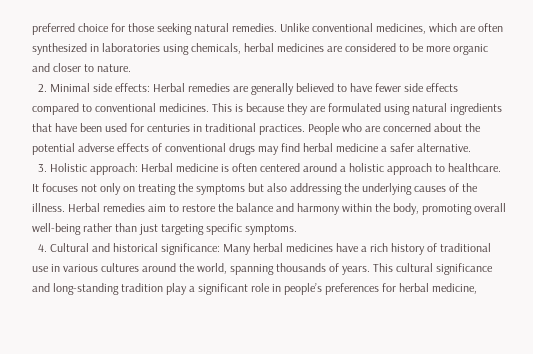preferred choice for those seeking natural remedies. Unlike conventional medicines, which are often synthesized in laboratories using chemicals, herbal medicines are considered to be more organic and closer to nature.
  2. Minimal side effects: Herbal remedies are generally believed to have fewer side effects compared to conventional medicines. This is because they are formulated using natural ingredients that have been used for centuries in traditional practices. People who are concerned about the potential adverse effects of conventional drugs may find herbal medicine a safer alternative.
  3. Holistic approach: Herbal medicine is often centered around a holistic approach to healthcare. It focuses not only on treating the symptoms but also addressing the underlying causes of the illness. Herbal remedies aim to restore the balance and harmony within the body, promoting overall well-being rather than just targeting specific symptoms.
  4. Cultural and historical significance: Many herbal medicines have a rich history of traditional use in various cultures around the world, spanning thousands of years. This cultural significance and long-standing tradition play a significant role in people’s preferences for herbal medicine,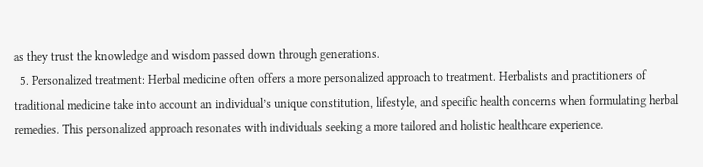as they trust the knowledge and wisdom passed down through generations.
  5. Personalized treatment: Herbal medicine often offers a more personalized approach to treatment. Herbalists and practitioners of traditional medicine take into account an individual’s unique constitution, lifestyle, and specific health concerns when formulating herbal remedies. This personalized approach resonates with individuals seeking a more tailored and holistic healthcare experience.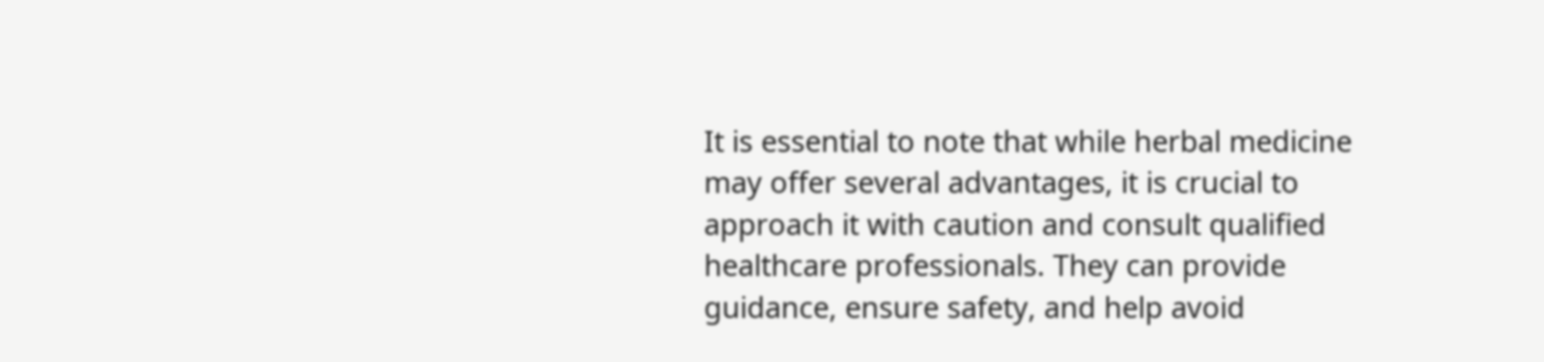It is essential to note that while herbal medicine may offer several advantages, it is crucial to approach it with caution and consult qualified healthcare professionals. They can provide guidance, ensure safety, and help avoid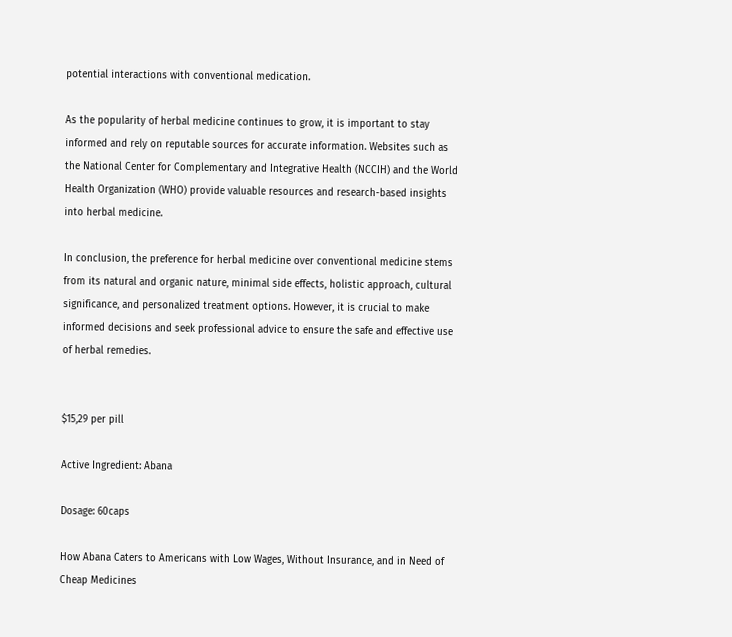potential interactions with conventional medication.

As the popularity of herbal medicine continues to grow, it is important to stay informed and rely on reputable sources for accurate information. Websites such as the National Center for Complementary and Integrative Health (NCCIH) and the World Health Organization (WHO) provide valuable resources and research-based insights into herbal medicine.

In conclusion, the preference for herbal medicine over conventional medicine stems from its natural and organic nature, minimal side effects, holistic approach, cultural significance, and personalized treatment options. However, it is crucial to make informed decisions and seek professional advice to ensure the safe and effective use of herbal remedies.


$15,29 per pill

Active Ingredient: Abana

Dosage: 60caps

How Abana Caters to Americans with Low Wages, Without Insurance, and in Need of Cheap Medicines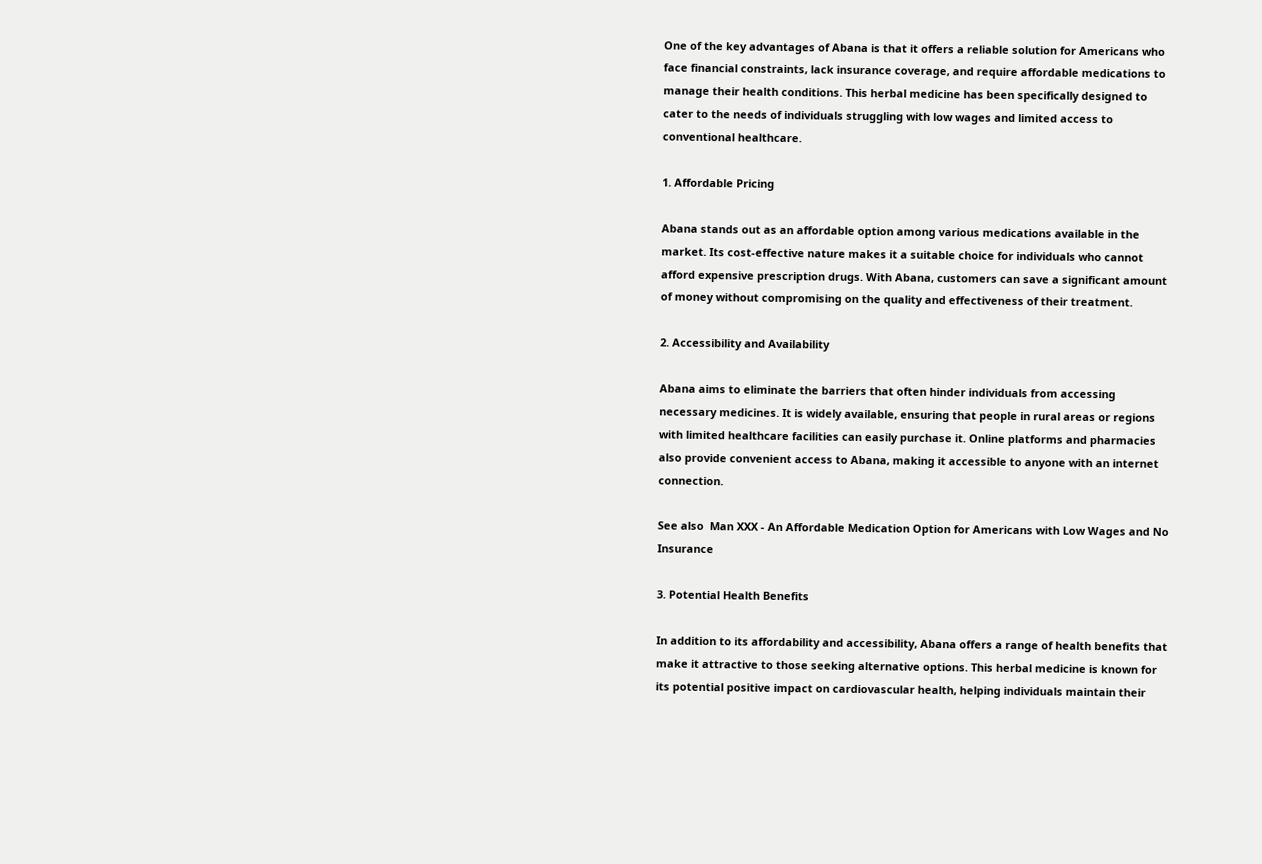One of the key advantages of Abana is that it offers a reliable solution for Americans who face financial constraints, lack insurance coverage, and require affordable medications to manage their health conditions. This herbal medicine has been specifically designed to cater to the needs of individuals struggling with low wages and limited access to conventional healthcare.

1. Affordable Pricing

Abana stands out as an affordable option among various medications available in the market. Its cost-effective nature makes it a suitable choice for individuals who cannot afford expensive prescription drugs. With Abana, customers can save a significant amount of money without compromising on the quality and effectiveness of their treatment.

2. Accessibility and Availability

Abana aims to eliminate the barriers that often hinder individuals from accessing necessary medicines. It is widely available, ensuring that people in rural areas or regions with limited healthcare facilities can easily purchase it. Online platforms and pharmacies also provide convenient access to Abana, making it accessible to anyone with an internet connection.

See also  Man XXX - An Affordable Medication Option for Americans with Low Wages and No Insurance

3. Potential Health Benefits

In addition to its affordability and accessibility, Abana offers a range of health benefits that make it attractive to those seeking alternative options. This herbal medicine is known for its potential positive impact on cardiovascular health, helping individuals maintain their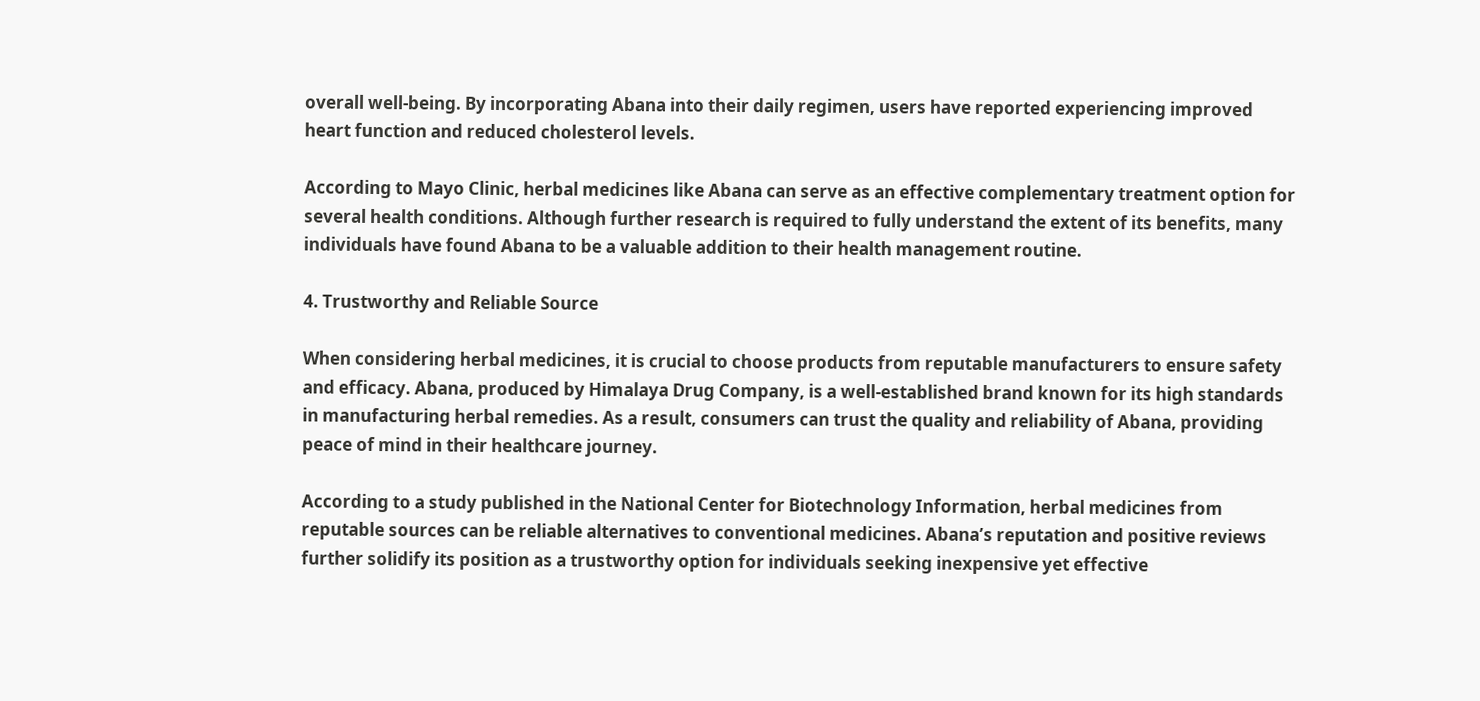overall well-being. By incorporating Abana into their daily regimen, users have reported experiencing improved heart function and reduced cholesterol levels.

According to Mayo Clinic, herbal medicines like Abana can serve as an effective complementary treatment option for several health conditions. Although further research is required to fully understand the extent of its benefits, many individuals have found Abana to be a valuable addition to their health management routine.

4. Trustworthy and Reliable Source

When considering herbal medicines, it is crucial to choose products from reputable manufacturers to ensure safety and efficacy. Abana, produced by Himalaya Drug Company, is a well-established brand known for its high standards in manufacturing herbal remedies. As a result, consumers can trust the quality and reliability of Abana, providing peace of mind in their healthcare journey.

According to a study published in the National Center for Biotechnology Information, herbal medicines from reputable sources can be reliable alternatives to conventional medicines. Abana’s reputation and positive reviews further solidify its position as a trustworthy option for individuals seeking inexpensive yet effective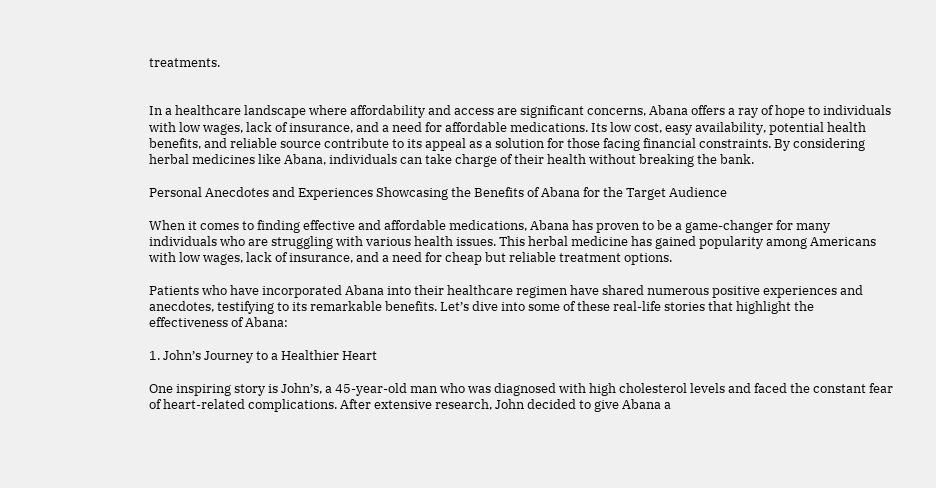treatments.


In a healthcare landscape where affordability and access are significant concerns, Abana offers a ray of hope to individuals with low wages, lack of insurance, and a need for affordable medications. Its low cost, easy availability, potential health benefits, and reliable source contribute to its appeal as a solution for those facing financial constraints. By considering herbal medicines like Abana, individuals can take charge of their health without breaking the bank.

Personal Anecdotes and Experiences Showcasing the Benefits of Abana for the Target Audience

When it comes to finding effective and affordable medications, Abana has proven to be a game-changer for many individuals who are struggling with various health issues. This herbal medicine has gained popularity among Americans with low wages, lack of insurance, and a need for cheap but reliable treatment options.

Patients who have incorporated Abana into their healthcare regimen have shared numerous positive experiences and anecdotes, testifying to its remarkable benefits. Let’s dive into some of these real-life stories that highlight the effectiveness of Abana:

1. John’s Journey to a Healthier Heart

One inspiring story is John’s, a 45-year-old man who was diagnosed with high cholesterol levels and faced the constant fear of heart-related complications. After extensive research, John decided to give Abana a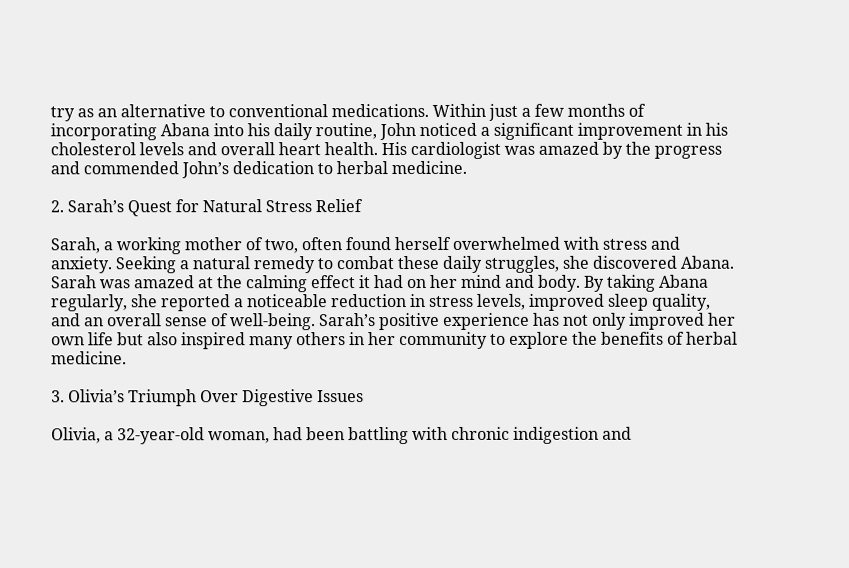try as an alternative to conventional medications. Within just a few months of incorporating Abana into his daily routine, John noticed a significant improvement in his cholesterol levels and overall heart health. His cardiologist was amazed by the progress and commended John’s dedication to herbal medicine.

2. Sarah’s Quest for Natural Stress Relief

Sarah, a working mother of two, often found herself overwhelmed with stress and anxiety. Seeking a natural remedy to combat these daily struggles, she discovered Abana. Sarah was amazed at the calming effect it had on her mind and body. By taking Abana regularly, she reported a noticeable reduction in stress levels, improved sleep quality, and an overall sense of well-being. Sarah’s positive experience has not only improved her own life but also inspired many others in her community to explore the benefits of herbal medicine.

3. Olivia’s Triumph Over Digestive Issues

Olivia, a 32-year-old woman, had been battling with chronic indigestion and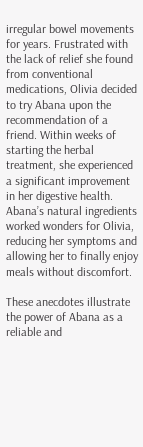irregular bowel movements for years. Frustrated with the lack of relief she found from conventional medications, Olivia decided to try Abana upon the recommendation of a friend. Within weeks of starting the herbal treatment, she experienced a significant improvement in her digestive health. Abana’s natural ingredients worked wonders for Olivia, reducing her symptoms and allowing her to finally enjoy meals without discomfort.

These anecdotes illustrate the power of Abana as a reliable and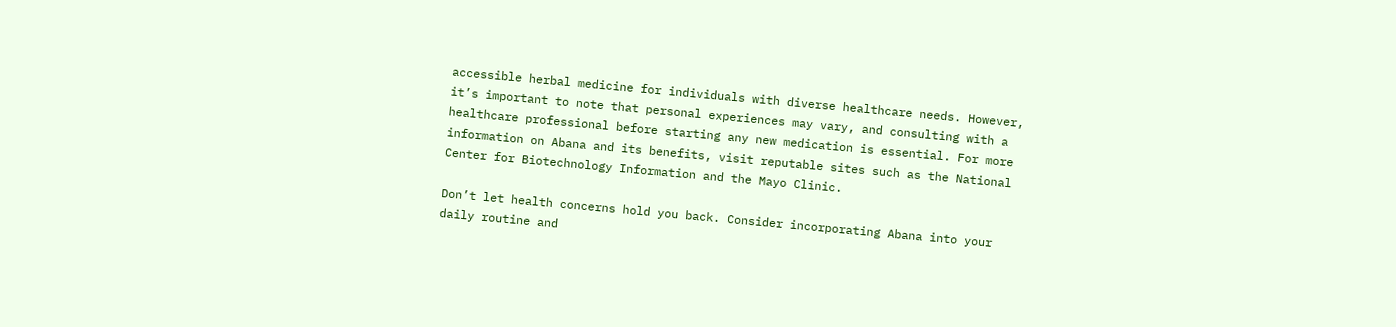accessible herbal medicine for individuals with diverse healthcare needs. However, it’s important to note that personal experiences may vary, and consulting with a healthcare professional before starting any new medication is essential. For more information on Abana and its benefits, visit reputable sites such as the National Center for Biotechnology Information and the Mayo Clinic.

Don’t let health concerns hold you back. Consider incorporating Abana into your daily routine and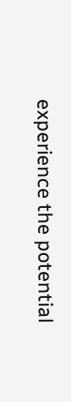experience the potential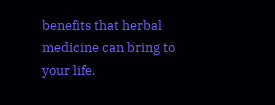benefits that herbal medicine can bring to your life.